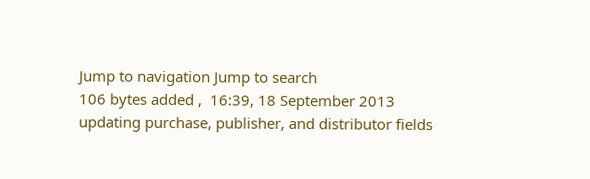Jump to navigation Jump to search
106 bytes added ,  16:39, 18 September 2013
updating purchase, publisher, and distributor fields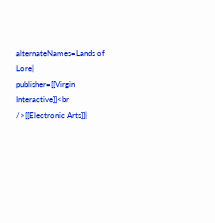alternateNames=Lands of Lore|
publisher=[[Virgin Interactive]]<br />[[Electronic Arts]]|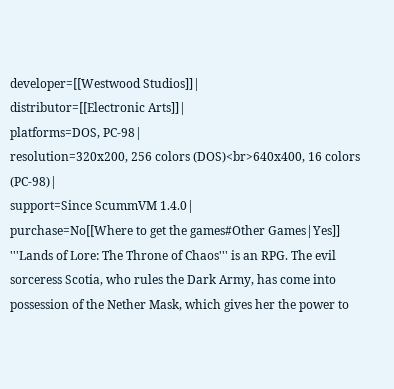developer=[[Westwood Studios]]|
distributor=[[Electronic Arts]]|
platforms=DOS, PC-98|
resolution=320x200, 256 colors (DOS)<br>640x400, 16 colors (PC-98)|
support=Since ScummVM 1.4.0|
purchase=No[[Where to get the games#Other Games|Yes]]
'''Lands of Lore: The Throne of Chaos''' is an RPG. The evil sorceress Scotia, who rules the Dark Army, has come into possession of the Nether Mask, which gives her the power to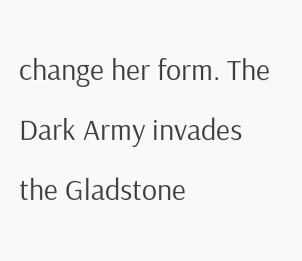change her form. The Dark Army invades the Gladstone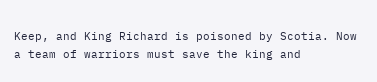Keep, and King Richard is poisoned by Scotia. Now a team of warriors must save the king and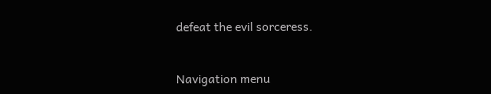defeat the evil sorceress.


Navigation menu